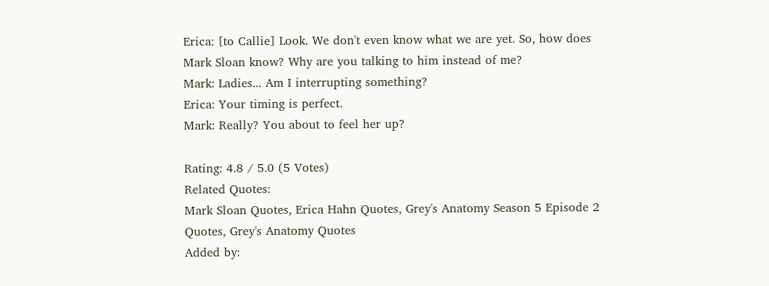Erica: [to Callie] Look. We don't even know what we are yet. So, how does Mark Sloan know? Why are you talking to him instead of me?
Mark: Ladies... Am I interrupting something?
Erica: Your timing is perfect.
Mark: Really? You about to feel her up?

Rating: 4.8 / 5.0 (5 Votes)
Related Quotes:
Mark Sloan Quotes, Erica Hahn Quotes, Grey's Anatomy Season 5 Episode 2 Quotes, Grey's Anatomy Quotes
Added by: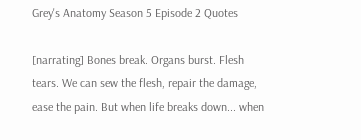Grey's Anatomy Season 5 Episode 2 Quotes

[narrating] Bones break. Organs burst. Flesh tears. We can sew the flesh, repair the damage, ease the pain. But when life breaks down... when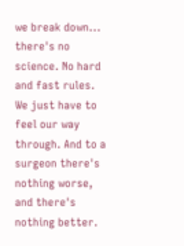we break down... there's no science. No hard and fast rules. We just have to feel our way through. And to a surgeon there's nothing worse, and there's nothing better.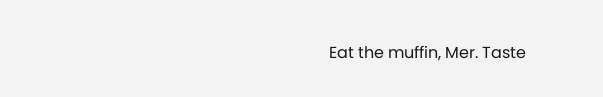Eat the muffin, Mer. Taste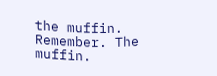the muffin. Remember. The muffin.